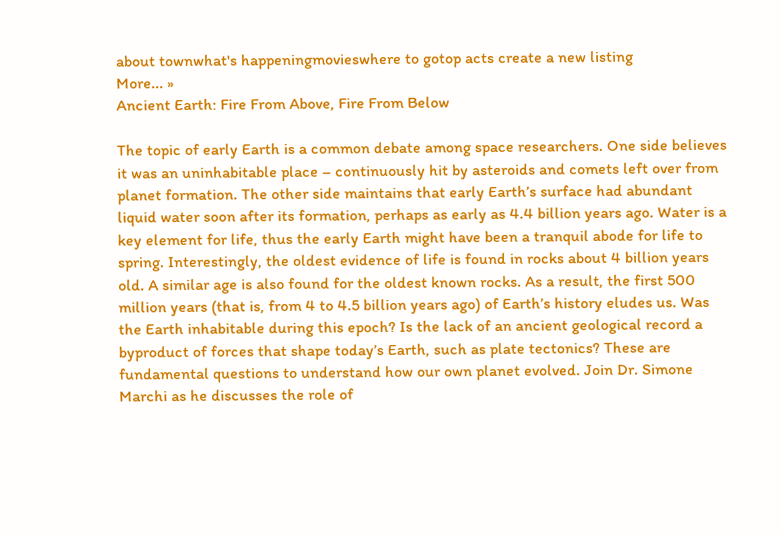about townwhat's happeningmovieswhere to gotop acts create a new listing
More... »
Ancient Earth: Fire From Above, Fire From Below

The topic of early Earth is a common debate among space researchers. One side believes it was an uninhabitable place – continuously hit by asteroids and comets left over from planet formation. The other side maintains that early Earth’s surface had abundant liquid water soon after its formation, perhaps as early as 4.4 billion years ago. Water is a key element for life, thus the early Earth might have been a tranquil abode for life to spring. Interestingly, the oldest evidence of life is found in rocks about 4 billion years old. A similar age is also found for the oldest known rocks. As a result, the first 500 million years (that is, from 4 to 4.5 billion years ago) of Earth’s history eludes us. Was the Earth inhabitable during this epoch? Is the lack of an ancient geological record a byproduct of forces that shape today’s Earth, such as plate tectonics? These are fundamental questions to understand how our own planet evolved. Join Dr. Simone Marchi as he discusses the role of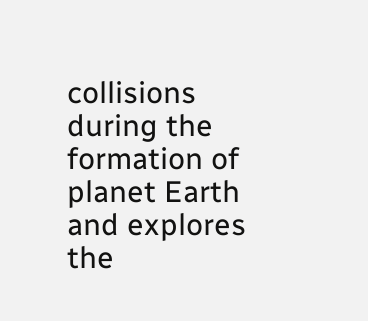collisions during the formation of planet Earth and explores the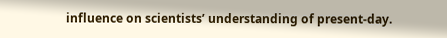influence on scientists’ understanding of present-day.